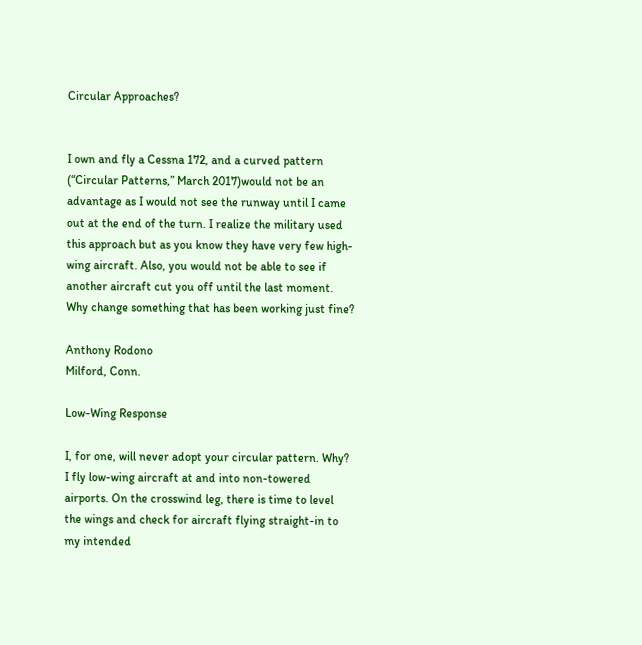Circular Approaches?


I own and fly a Cessna 172, and a curved pattern (“Circular Patterns,” March 2017)would not be an advantage as I would not see the runway until I came out at the end of the turn. I realize the military used this approach but as you know they have very few high-wing aircraft. Also, you would not be able to see if another aircraft cut you off until the last moment. Why change something that has been working just fine?

Anthony Rodono
Milford, Conn.

Low-Wing Response

I, for one, will never adopt your circular pattern. Why? I fly low-wing aircraft at and into non-towered airports. On the crosswind leg, there is time to level the wings and check for aircraft flying straight-in to my intended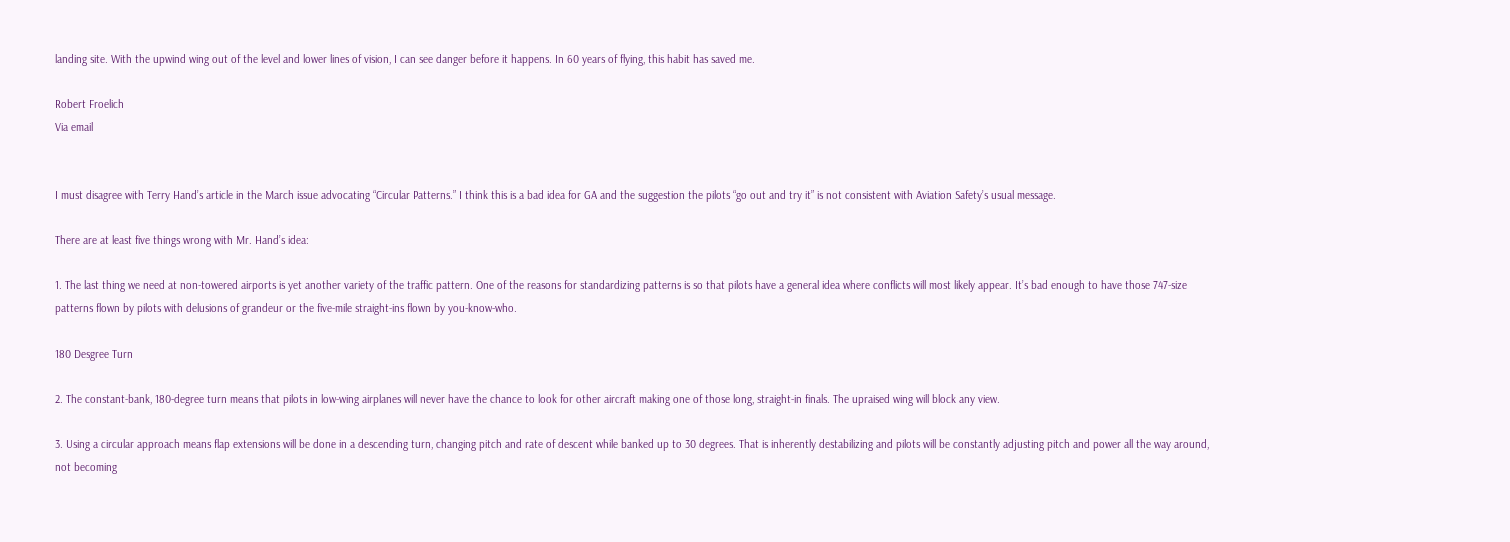landing site. With the upwind wing out of the level and lower lines of vision, I can see danger before it happens. In 60 years of flying, this habit has saved me.

Robert Froelich
Via email


I must disagree with Terry Hand’s article in the March issue advocating “Circular Patterns.” I think this is a bad idea for GA and the suggestion the pilots “go out and try it” is not consistent with Aviation Safety’s usual message.

There are at least five things wrong with Mr. Hand’s idea:

1. The last thing we need at non-towered airports is yet another variety of the traffic pattern. One of the reasons for standardizing patterns is so that pilots have a general idea where conflicts will most likely appear. It’s bad enough to have those 747-size patterns flown by pilots with delusions of grandeur or the five-mile straight-ins flown by you-know-who.

180 Desgree Turn

2. The constant-bank, 180-degree turn means that pilots in low-wing airplanes will never have the chance to look for other aircraft making one of those long, straight-in finals. The upraised wing will block any view.

3. Using a circular approach means flap extensions will be done in a descending turn, changing pitch and rate of descent while banked up to 30 degrees. That is inherently destabilizing and pilots will be constantly adjusting pitch and power all the way around, not becoming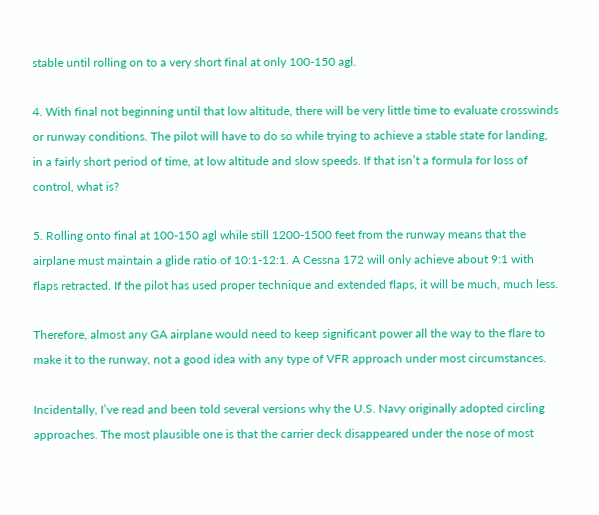stable until rolling on to a very short final at only 100-150 agl.

4. With final not beginning until that low altitude, there will be very little time to evaluate crosswinds or runway conditions. The pilot will have to do so while trying to achieve a stable state for landing, in a fairly short period of time, at low altitude and slow speeds. If that isn’t a formula for loss of control, what is?

5. Rolling onto final at 100-150 agl while still 1200-1500 feet from the runway means that the airplane must maintain a glide ratio of 10:1-12:1. A Cessna 172 will only achieve about 9:1 with flaps retracted. If the pilot has used proper technique and extended flaps, it will be much, much less.

Therefore, almost any GA airplane would need to keep significant power all the way to the flare to make it to the runway, not a good idea with any type of VFR approach under most circumstances.

Incidentally, I’ve read and been told several versions why the U.S. Navy originally adopted circling approaches. The most plausible one is that the carrier deck disappeared under the nose of most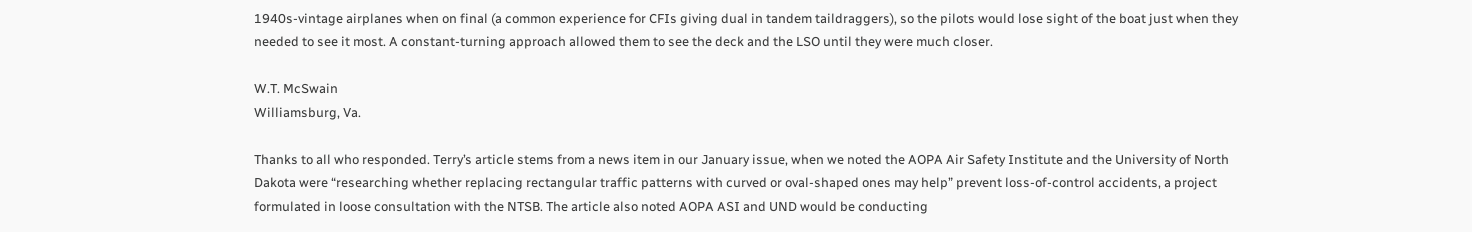1940s-vintage airplanes when on final (a common experience for CFIs giving dual in tandem taildraggers), so the pilots would lose sight of the boat just when they needed to see it most. A constant-turning approach allowed them to see the deck and the LSO until they were much closer.

W.T. McSwain
Williamsburg, Va.

Thanks to all who responded. Terry’s article stems from a news item in our January issue, when we noted the AOPA Air Safety Institute and the University of North Dakota were “researching whether replacing rectangular traffic patterns with curved or oval-shaped ones may help” prevent loss-of-control accidents, a project formulated in loose consultation with the NTSB. The article also noted AOPA ASI and UND would be conducting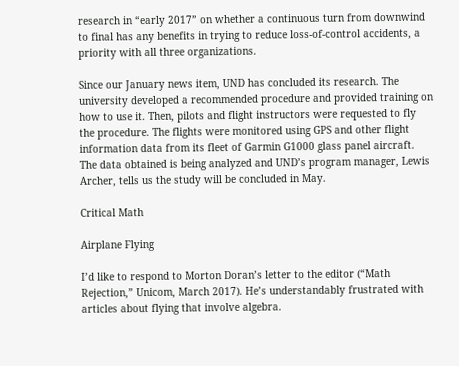research in “early 2017” on whether a continuous turn from downwind to final has any benefits in trying to reduce loss-of-control accidents, a priority with all three organizations.

Since our January news item, UND has concluded its research. The university developed a recommended procedure and provided training on how to use it. Then, pilots and flight instructors were requested to fly the procedure. The flights were monitored using GPS and other flight information data from its fleet of Garmin G1000 glass panel aircraft. The data obtained is being analyzed and UND’s program manager, Lewis Archer, tells us the study will be concluded in May.

Critical Math

Airplane Flying

I’d like to respond to Morton Doran’s letter to the editor (“Math Rejection,” Unicom, March 2017). He’s understandably frustrated with articles about flying that involve algebra.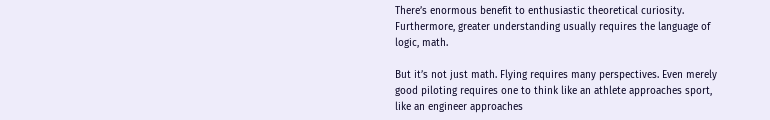There’s enormous benefit to enthusiastic theoretical curiosity. Furthermore, greater understanding usually requires the language of logic, math.

But it’s not just math. Flying requires many perspectives. Even merely good piloting requires one to think like an athlete approaches sport, like an engineer approaches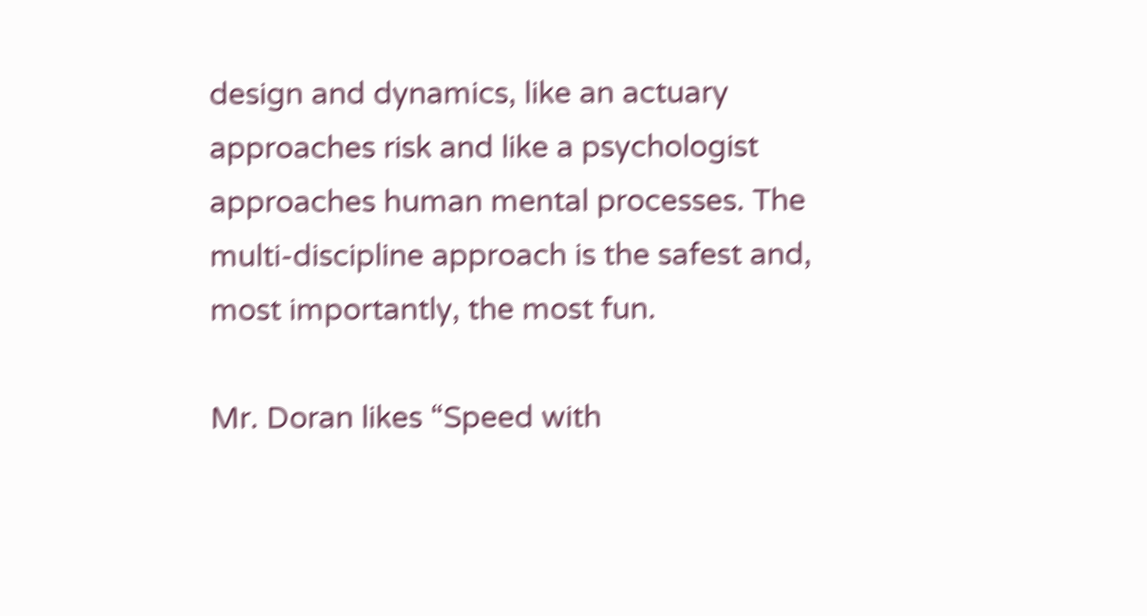design and dynamics, like an actuary approaches risk and like a psychologist approaches human mental processes. The multi-discipline approach is the safest and, most importantly, the most fun.

Mr. Doran likes “Speed with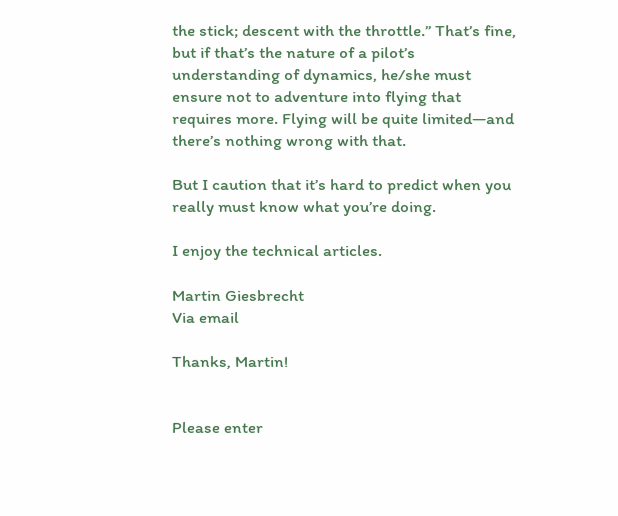the stick; descent with the throttle.” That’s fine, but if that’s the nature of a pilot’s understanding of dynamics, he/she must ensure not to adventure into flying that requires more. Flying will be quite limited—and there’s nothing wrong with that.

But I caution that it’s hard to predict when you really must know what you’re doing.

I enjoy the technical articles.

Martin Giesbrecht
Via email

Thanks, Martin!


Please enter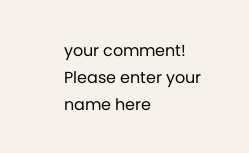your comment!
Please enter your name here